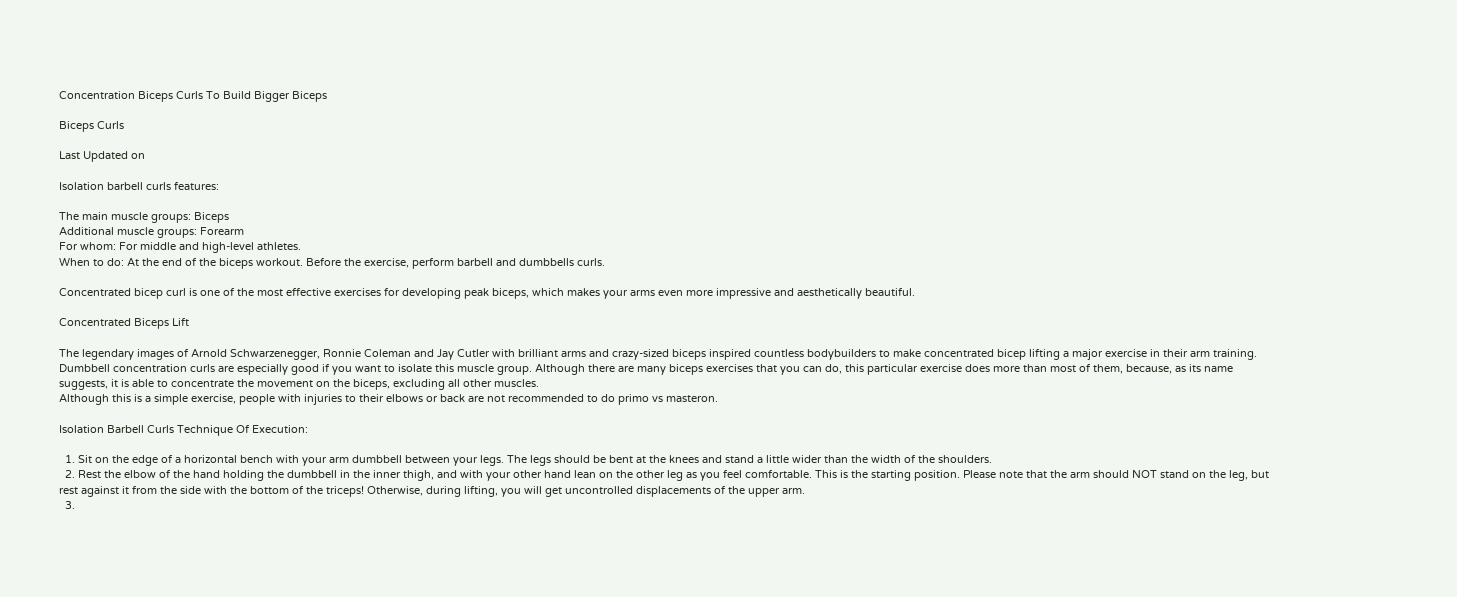Concentration Biceps Curls To Build Bigger Biceps

Biceps Curls

Last Updated on

Isolation barbell curls features:

The main muscle groups: Biceps
Additional muscle groups: Forearm
For whom: For middle and high-level athletes.
When to do: At the end of the biceps workout. Before the exercise, perform barbell and dumbbells curls.

Concentrated bicep curl is one of the most effective exercises for developing peak biceps, which makes your arms even more impressive and aesthetically beautiful.

Concentrated Biceps Lift

The legendary images of Arnold Schwarzenegger, Ronnie Coleman and Jay Cutler with brilliant arms and crazy-sized biceps inspired countless bodybuilders to make concentrated bicep lifting a major exercise in their arm training. Dumbbell concentration curls are especially good if you want to isolate this muscle group. Although there are many biceps exercises that you can do, this particular exercise does more than most of them, because, as its name suggests, it is able to concentrate the movement on the biceps, excluding all other muscles.
Although this is a simple exercise, people with injuries to their elbows or back are not recommended to do primo vs masteron.

Isolation Barbell Curls Technique Of Execution:

  1. Sit on the edge of a horizontal bench with your arm dumbbell between your legs. The legs should be bent at the knees and stand a little wider than the width of the shoulders.
  2. Rest the elbow of the hand holding the dumbbell in the inner thigh, and with your other hand lean on the other leg as you feel comfortable. This is the starting position. Please note that the arm should NOT stand on the leg, but rest against it from the side with the bottom of the triceps! Otherwise, during lifting, you will get uncontrolled displacements of the upper arm.
  3.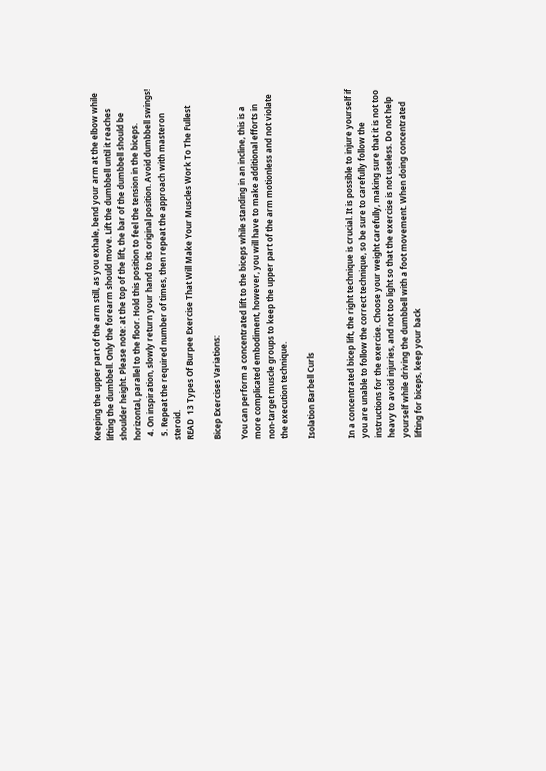Keeping the upper part of the arm still, as you exhale, bend your arm at the elbow while lifting the dumbbell. Only the forearm should move. Lift the dumbbell until it reaches shoulder height. Please note: at the top of the lift, the bar of the dumbbell should be horizontal, parallel to the floor. Hold this position to feel the tension in the biceps.
  4. On inspiration, slowly return your hand to its original position. Avoid dumbbell swings!
  5. Repeat the required number of times, then repeat the approach with masteron steroid.
READ  13 Types Of Burpee Exercise That Will Make Your Muscles Work To The Fullest

Bicep Exercises Variations:

You can perform a concentrated lift to the biceps while standing in an incline, this is a more complicated embodiment, however, you will have to make additional efforts in non-target muscle groups to keep the upper part of the arm motionless and not violate the execution technique.

Isolation Barbell Curls


In a concentrated bicep lift, the right technique is crucial. It is possible to injure yourself if you are unable to follow the correct technique, so be sure to carefully follow the instructions for the exercise. Choose your weight carefully, making sure that it is not too heavy to avoid injuries, and not too light so that the exercise is not useless. Do not help yourself while driving the dumbbell with a foot movement. When doing concentrated lifting for biceps, keep your back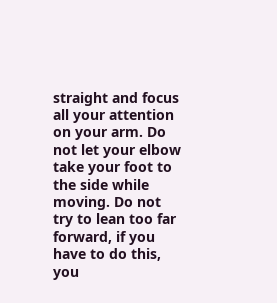straight and focus all your attention on your arm. Do not let your elbow take your foot to the side while moving. Do not try to lean too far forward, if you have to do this, you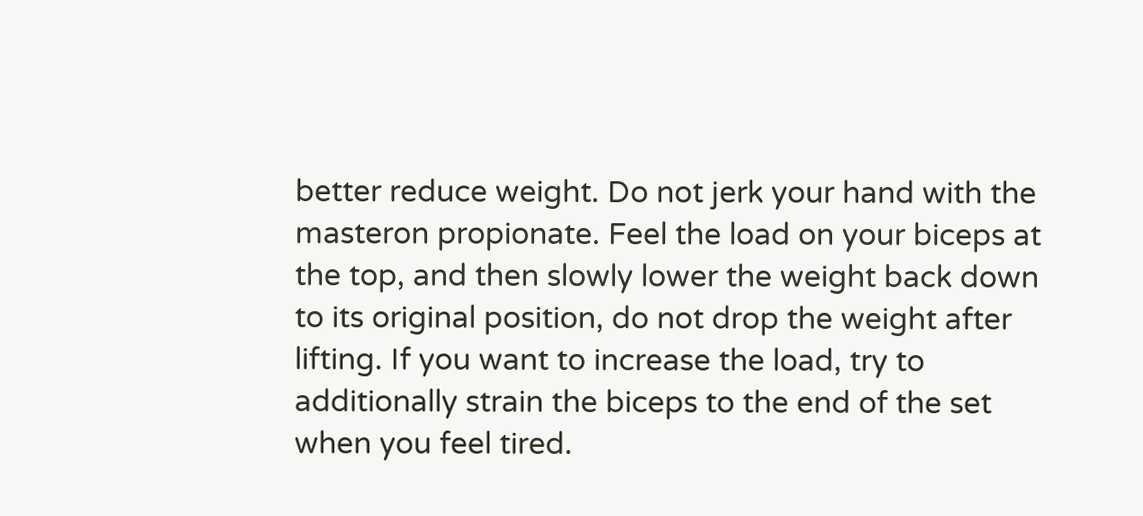better reduce weight. Do not jerk your hand with the masteron propionate. Feel the load on your biceps at the top, and then slowly lower the weight back down to its original position, do not drop the weight after lifting. If you want to increase the load, try to additionally strain the biceps to the end of the set when you feel tired.